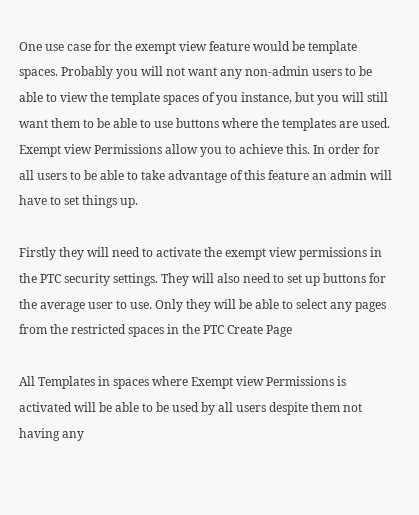One use case for the exempt view feature would be template spaces. Probably you will not want any non-admin users to be able to view the template spaces of you instance, but you will still want them to be able to use buttons where the templates are used. Exempt view Permissions allow you to achieve this. In order for all users to be able to take advantage of this feature an admin will have to set things up.

Firstly they will need to activate the exempt view permissions in the PTC security settings. They will also need to set up buttons for the average user to use. Only they will be able to select any pages from the restricted spaces in the PTC Create Page

All Templates in spaces where Exempt view Permissions is activated will be able to be used by all users despite them not having any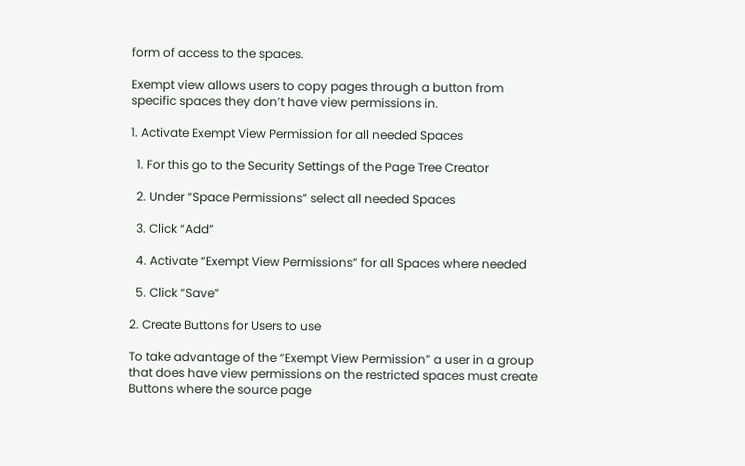form of access to the spaces.

Exempt view allows users to copy pages through a button from specific spaces they don’t have view permissions in.

1. Activate Exempt View Permission for all needed Spaces

  1. For this go to the Security Settings of the Page Tree Creator

  2. Under “Space Permissions” select all needed Spaces

  3. Click “Add”

  4. Activate “Exempt View Permissions” for all Spaces where needed

  5. Click “Save”

2. Create Buttons for Users to use

To take advantage of the “Exempt View Permission” a user in a group that does have view permissions on the restricted spaces must create Buttons where the source page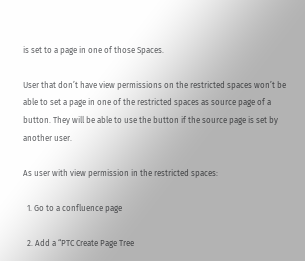is set to a page in one of those Spaces.

User that don’t have view permissions on the restricted spaces won’t be able to set a page in one of the restricted spaces as source page of a button. They will be able to use the button if the source page is set by another user.

As user with view permission in the restricted spaces:

  1. Go to a confluence page

  2. Add a “PTC Create Page Tree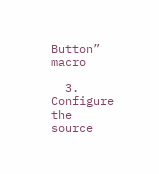Button” macro

  3. Configure the source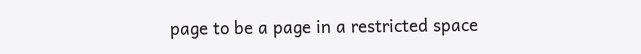page to be a page in a restricted space